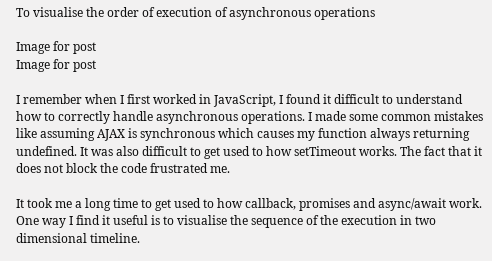To visualise the order of execution of asynchronous operations

Image for post
Image for post

I remember when I first worked in JavaScript, I found it difficult to understand how to correctly handle asynchronous operations. I made some common mistakes like assuming AJAX is synchronous which causes my function always returning undefined. It was also difficult to get used to how setTimeout works. The fact that it does not block the code frustrated me.

It took me a long time to get used to how callback, promises and async/await work. One way I find it useful is to visualise the sequence of the execution in two dimensional timeline.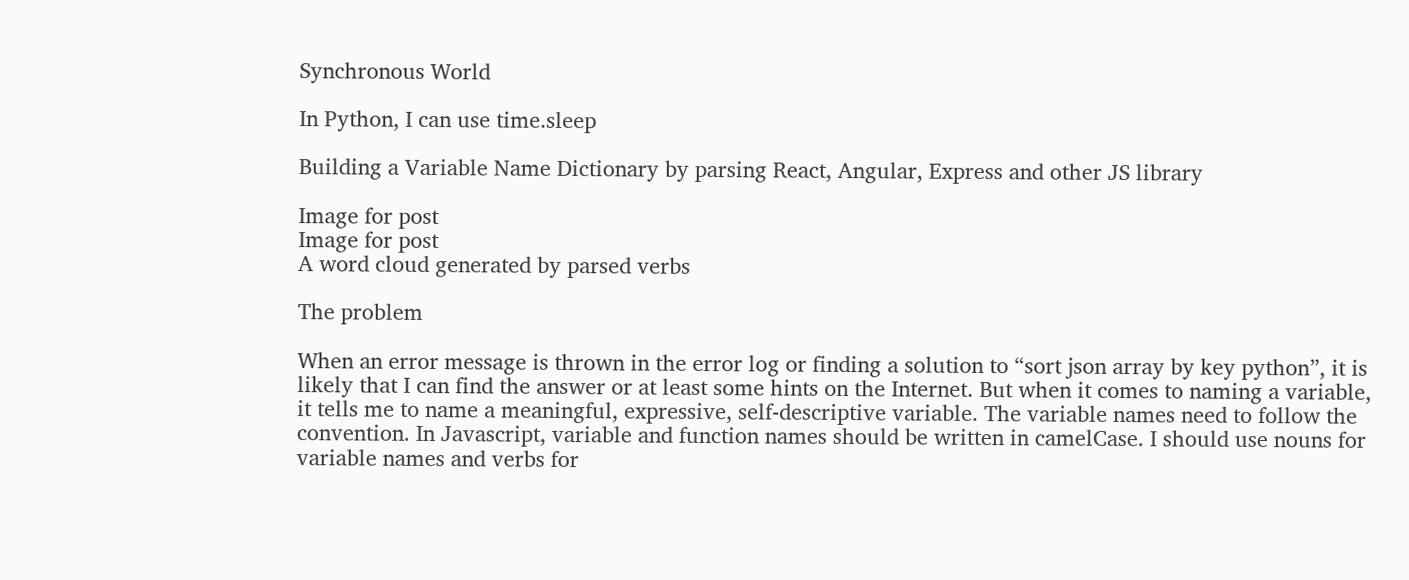Synchronous World

In Python, I can use time.sleep

Building a Variable Name Dictionary by parsing React, Angular, Express and other JS library

Image for post
Image for post
A word cloud generated by parsed verbs

The problem

When an error message is thrown in the error log or finding a solution to “sort json array by key python”, it is likely that I can find the answer or at least some hints on the Internet. But when it comes to naming a variable, it tells me to name a meaningful, expressive, self-descriptive variable. The variable names need to follow the convention. In Javascript, variable and function names should be written in camelCase. I should use nouns for variable names and verbs for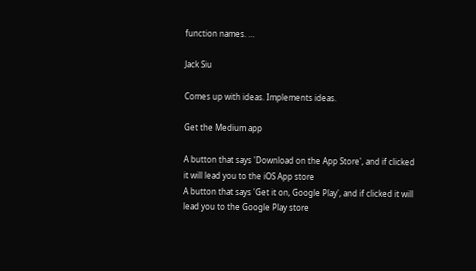function names. …

Jack Siu

Comes up with ideas. Implements ideas.

Get the Medium app

A button that says 'Download on the App Store', and if clicked it will lead you to the iOS App store
A button that says 'Get it on, Google Play', and if clicked it will lead you to the Google Play store